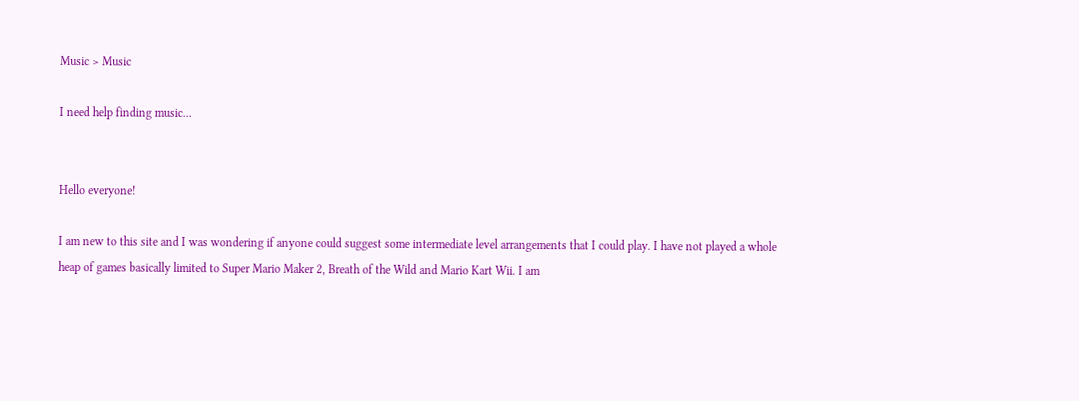Music > Music

I need help finding music...


Hello everyone!

I am new to this site and I was wondering if anyone could suggest some intermediate level arrangements that I could play. I have not played a whole heap of games basically limited to Super Mario Maker 2, Breath of the Wild and Mario Kart Wii. I am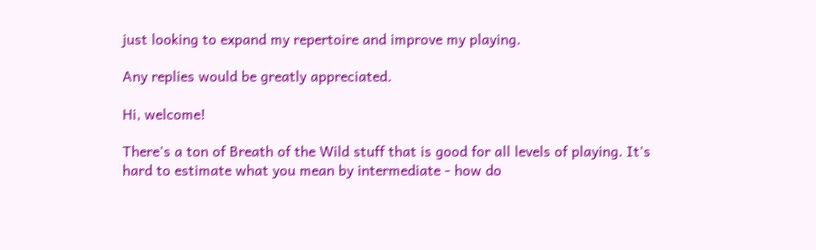just looking to expand my repertoire and improve my playing.

Any replies would be greatly appreciated.

Hi, welcome!

There's a ton of Breath of the Wild stuff that is good for all levels of playing. It's hard to estimate what you mean by intermediate - how do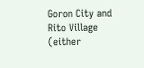Goron City and Rito Village (either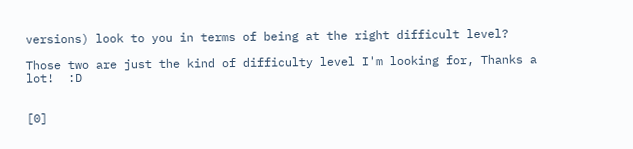versions) look to you in terms of being at the right difficult level?

Those two are just the kind of difficulty level I'm looking for, Thanks a lot!  :D


[0]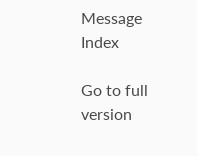Message Index

Go to full version